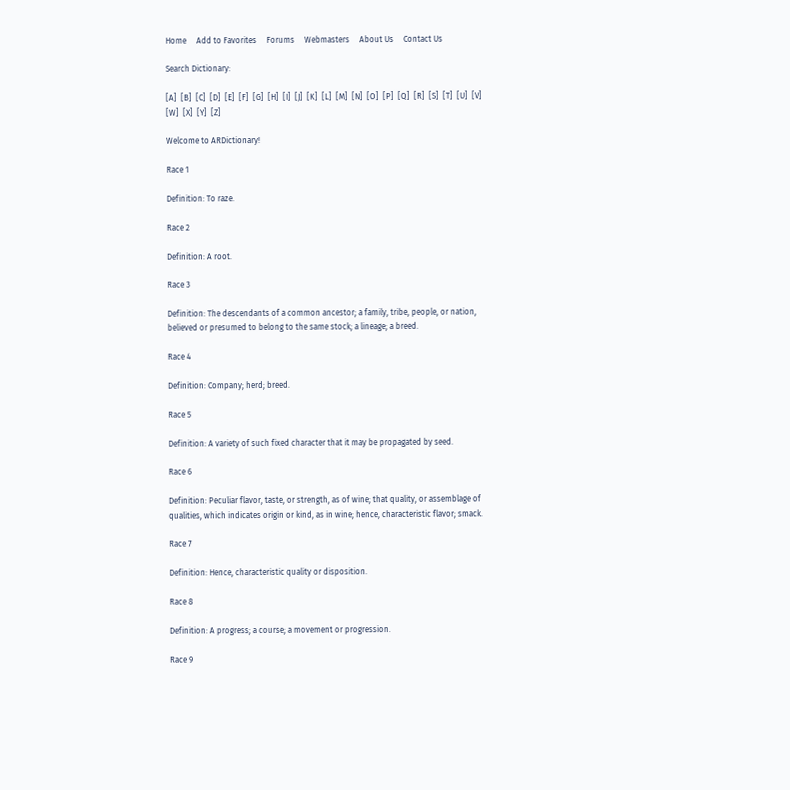Home     Add to Favorites     Forums     Webmasters     About Us     Contact Us

Search Dictionary:

[A]  [B]  [C]  [D]  [E]  [F]  [G]  [H]  [I]  [J]  [K]  [L]  [M]  [N]  [O]  [P]  [Q]  [R]  [S]  [T]  [U]  [V]  [W]  [X]  [Y]  [Z]

Welcome to ARDictionary!

Race 1

Definition: To raze.

Race 2

Definition: A root.

Race 3

Definition: The descendants of a common ancestor; a family, tribe, people, or nation, believed or presumed to belong to the same stock; a lineage; a breed.

Race 4

Definition: Company; herd; breed.

Race 5

Definition: A variety of such fixed character that it may be propagated by seed.

Race 6

Definition: Peculiar flavor, taste, or strength, as of wine; that quality, or assemblage of qualities, which indicates origin or kind, as in wine; hence, characteristic flavor; smack.

Race 7

Definition: Hence, characteristic quality or disposition.

Race 8

Definition: A progress; a course; a movement or progression.

Race 9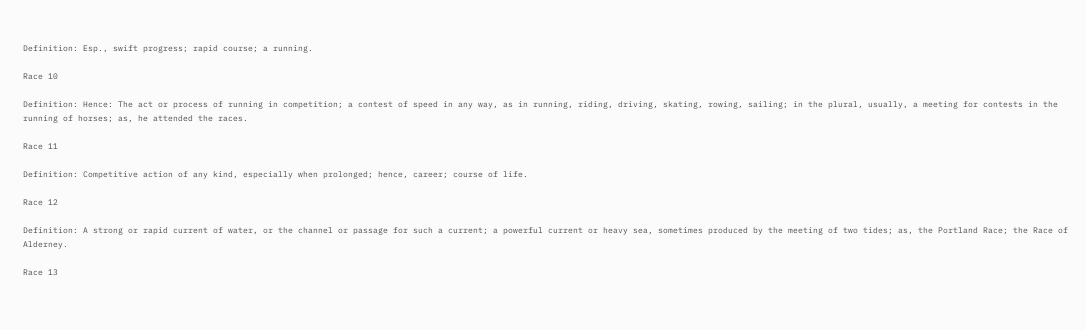Definition: Esp., swift progress; rapid course; a running.

Race 10

Definition: Hence: The act or process of running in competition; a contest of speed in any way, as in running, riding, driving, skating, rowing, sailing; in the plural, usually, a meeting for contests in the running of horses; as, he attended the races.

Race 11

Definition: Competitive action of any kind, especially when prolonged; hence, career; course of life.

Race 12

Definition: A strong or rapid current of water, or the channel or passage for such a current; a powerful current or heavy sea, sometimes produced by the meeting of two tides; as, the Portland Race; the Race of Alderney.

Race 13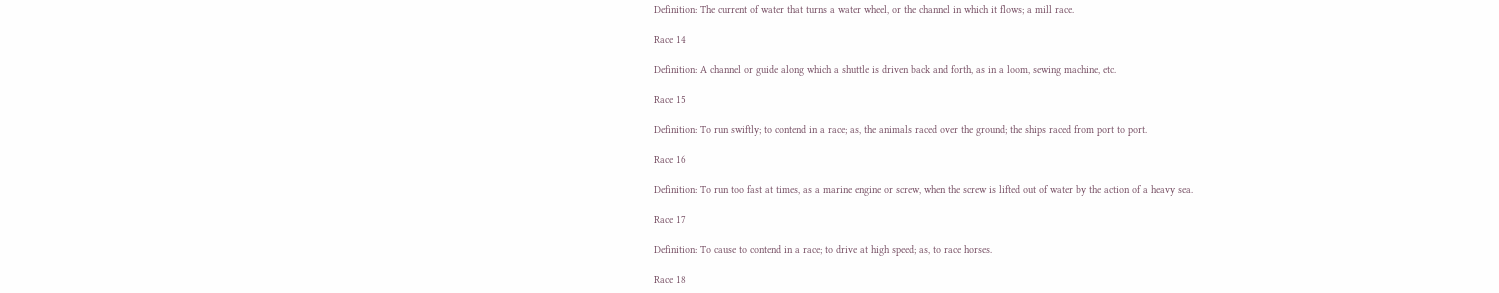Definition: The current of water that turns a water wheel, or the channel in which it flows; a mill race.

Race 14

Definition: A channel or guide along which a shuttle is driven back and forth, as in a loom, sewing machine, etc.

Race 15

Definition: To run swiftly; to contend in a race; as, the animals raced over the ground; the ships raced from port to port.

Race 16

Definition: To run too fast at times, as a marine engine or screw, when the screw is lifted out of water by the action of a heavy sea.

Race 17

Definition: To cause to contend in a race; to drive at high speed; as, to race horses.

Race 18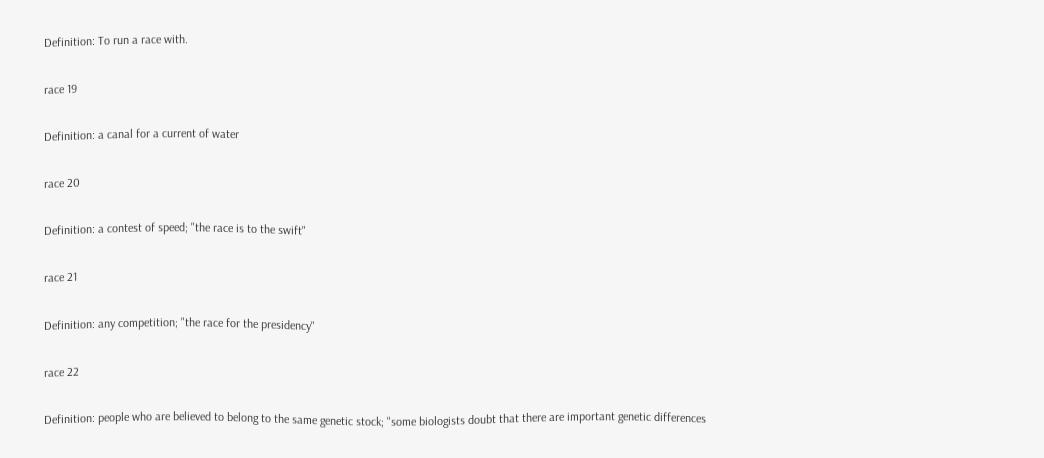Definition: To run a race with.

race 19

Definition: a canal for a current of water

race 20

Definition: a contest of speed; "the race is to the swift"

race 21

Definition: any competition; "the race for the presidency"

race 22

Definition: people who are believed to belong to the same genetic stock; "some biologists doubt that there are important genetic differences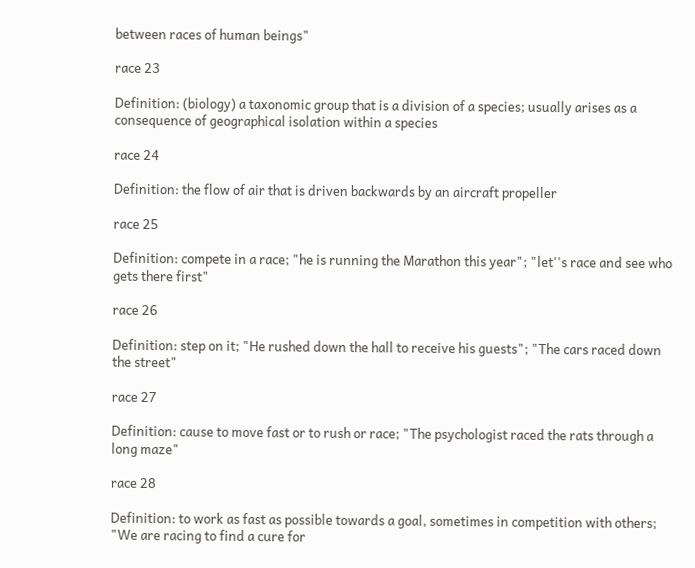between races of human beings"

race 23

Definition: (biology) a taxonomic group that is a division of a species; usually arises as a consequence of geographical isolation within a species

race 24

Definition: the flow of air that is driven backwards by an aircraft propeller

race 25

Definition: compete in a race; "he is running the Marathon this year"; "let''s race and see who gets there first"

race 26

Definition: step on it; "He rushed down the hall to receive his guests"; "The cars raced down the street"

race 27

Definition: cause to move fast or to rush or race; "The psychologist raced the rats through a long maze"

race 28

Definition: to work as fast as possible towards a goal, sometimes in competition with others; "We are racing to find a cure for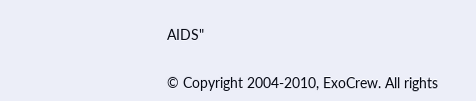AIDS"


© Copyright 2004-2010, ExoCrew. All rights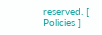reserved. [ Policies ]